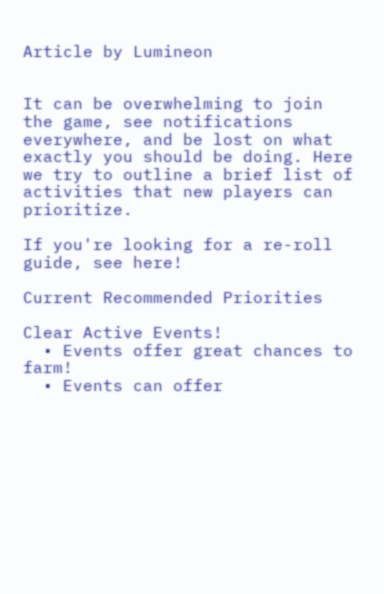Article by Lumineon


It can be overwhelming to join the game, see notifications everywhere, and be lost on what exactly you should be doing. Here we try to outline a brief list of activities that new players can prioritize.

If you're looking for a re-roll guide, see here!

Current Recommended Priorities

Clear Active Events!
  • Events offer great chances to farm!
  • Events can offer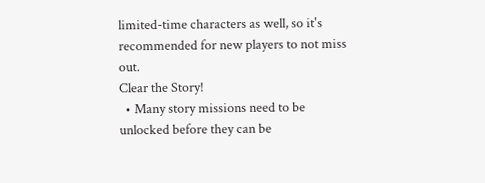limited-time characters as well, so it's recommended for new players to not miss out.
Clear the Story!
  • Many story missions need to be unlocked before they can be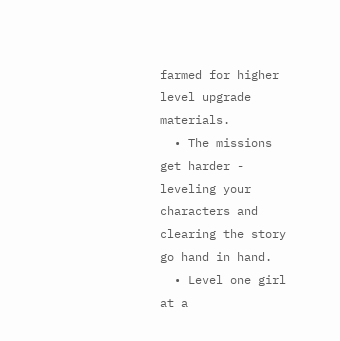farmed for higher level upgrade materials.
  • The missions get harder - leveling your characters and clearing the story go hand in hand.
  • Level one girl at a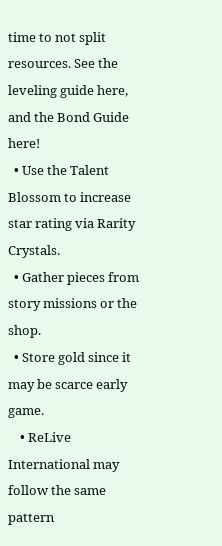time to not split resources. See the leveling guide here, and the Bond Guide here!
  • Use the Talent Blossom to increase star rating via Rarity Crystals.
  • Gather pieces from story missions or the shop.
  • Store gold since it may be scarce early game.
    • ReLive International may follow the same pattern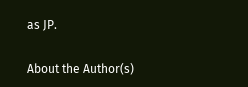as JP.

About the Author(s)